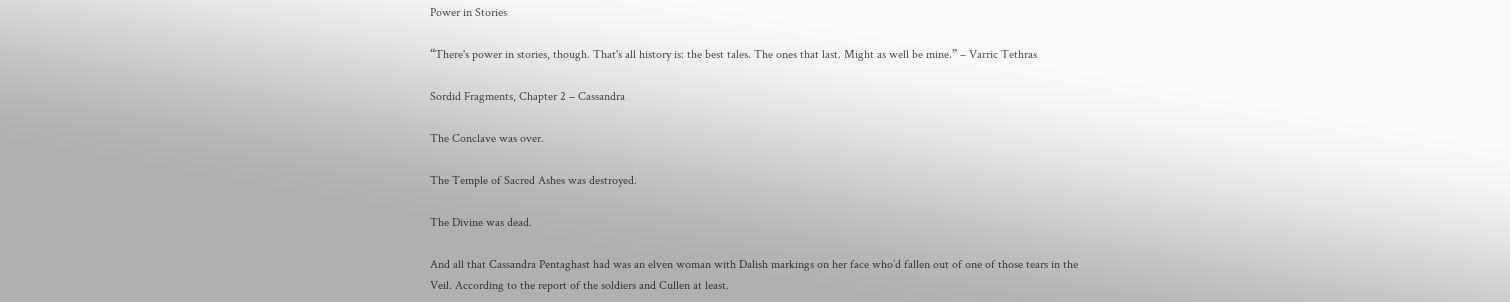Power in Stories

“There's power in stories, though. That's all history is: the best tales. The ones that last. Might as well be mine.” – Varric Tethras

Sordid Fragments, Chapter 2 – Cassandra

The Conclave was over.

The Temple of Sacred Ashes was destroyed.

The Divine was dead.

And all that Cassandra Pentaghast had was an elven woman with Dalish markings on her face who’d fallen out of one of those tears in the Veil. According to the report of the soldiers and Cullen at least.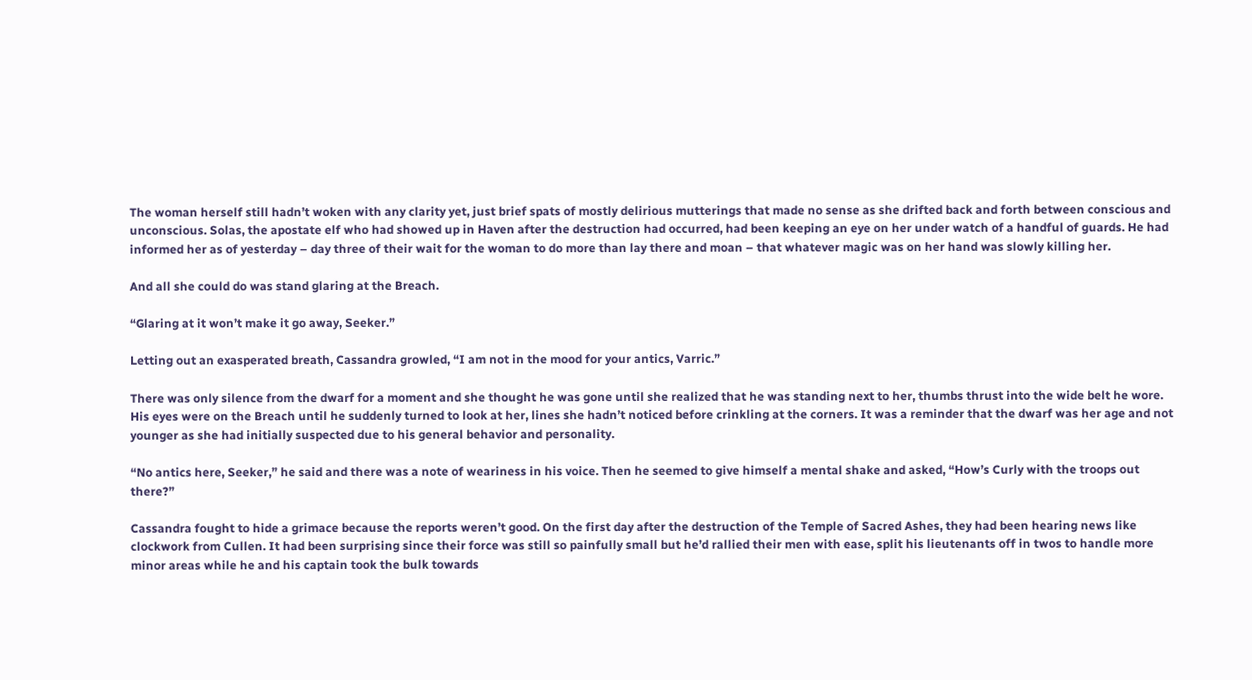The woman herself still hadn’t woken with any clarity yet, just brief spats of mostly delirious mutterings that made no sense as she drifted back and forth between conscious and unconscious. Solas, the apostate elf who had showed up in Haven after the destruction had occurred, had been keeping an eye on her under watch of a handful of guards. He had informed her as of yesterday – day three of their wait for the woman to do more than lay there and moan – that whatever magic was on her hand was slowly killing her.

And all she could do was stand glaring at the Breach.

“Glaring at it won’t make it go away, Seeker.”

Letting out an exasperated breath, Cassandra growled, “I am not in the mood for your antics, Varric.”

There was only silence from the dwarf for a moment and she thought he was gone until she realized that he was standing next to her, thumbs thrust into the wide belt he wore. His eyes were on the Breach until he suddenly turned to look at her, lines she hadn’t noticed before crinkling at the corners. It was a reminder that the dwarf was her age and not younger as she had initially suspected due to his general behavior and personality.

“No antics here, Seeker,” he said and there was a note of weariness in his voice. Then he seemed to give himself a mental shake and asked, “How’s Curly with the troops out there?”

Cassandra fought to hide a grimace because the reports weren’t good. On the first day after the destruction of the Temple of Sacred Ashes, they had been hearing news like clockwork from Cullen. It had been surprising since their force was still so painfully small but he’d rallied their men with ease, split his lieutenants off in twos to handle more minor areas while he and his captain took the bulk towards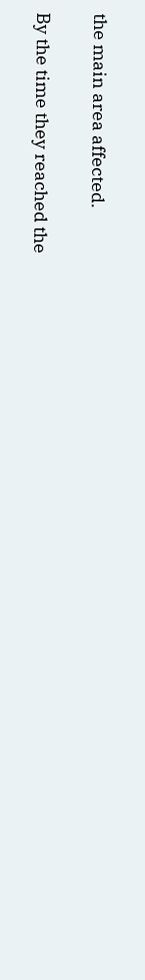the main area affected.

By the time they reached the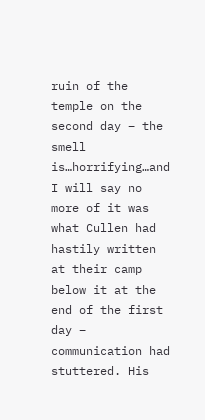ruin of the temple on the second day – the smell is…horrifying…and I will say no more of it was what Cullen had hastily written at their camp below it at the end of the first day – communication had stuttered. His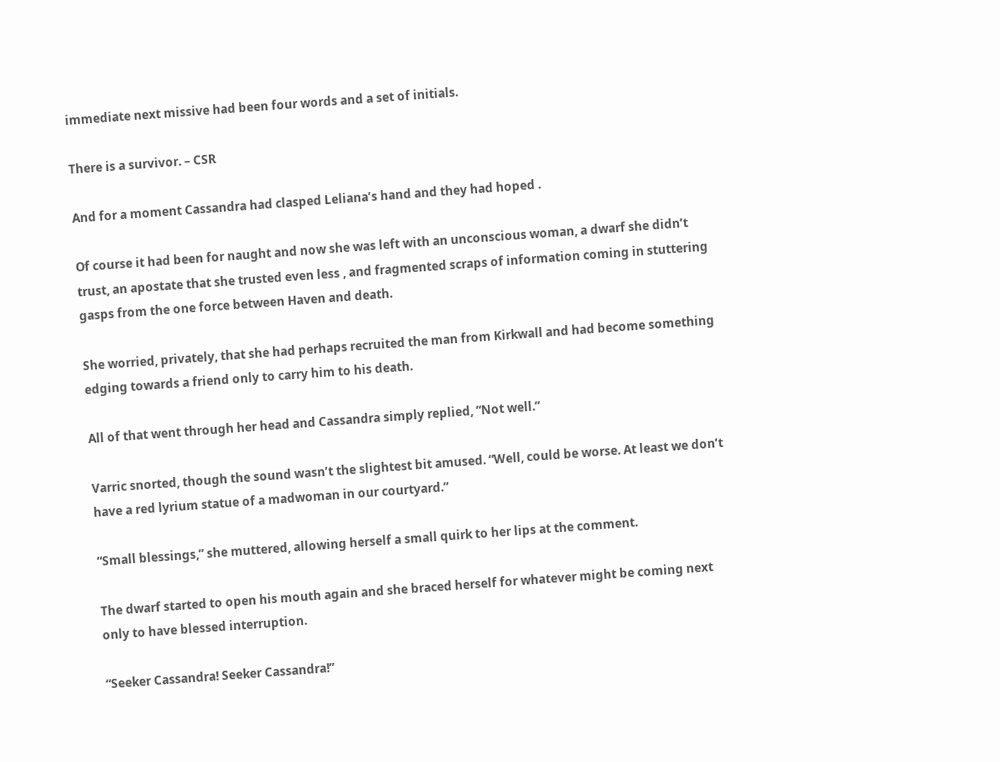immediate next missive had been four words and a set of initials.

There is a survivor. – CSR

And for a moment Cassandra had clasped Leliana’s hand and they had hoped .

Of course it had been for naught and now she was left with an unconscious woman, a dwarf she didn’t trust, an apostate that she trusted even less , and fragmented scraps of information coming in stuttering gasps from the one force between Haven and death.

She worried, privately, that she had perhaps recruited the man from Kirkwall and had become something edging towards a friend only to carry him to his death.

All of that went through her head and Cassandra simply replied, “Not well.”

Varric snorted, though the sound wasn’t the slightest bit amused. “Well, could be worse. At least we don’t have a red lyrium statue of a madwoman in our courtyard.”

“Small blessings,” she muttered, allowing herself a small quirk to her lips at the comment.

The dwarf started to open his mouth again and she braced herself for whatever might be coming next only to have blessed interruption.

“Seeker Cassandra! Seeker Cassandra!”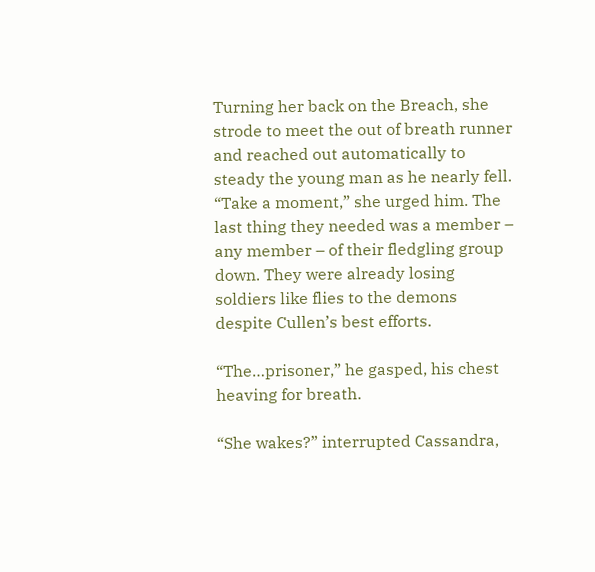Turning her back on the Breach, she strode to meet the out of breath runner and reached out automatically to steady the young man as he nearly fell. “Take a moment,” she urged him. The last thing they needed was a member – any member – of their fledgling group down. They were already losing soldiers like flies to the demons despite Cullen’s best efforts.

“The…prisoner,” he gasped, his chest heaving for breath.

“She wakes?” interrupted Cassandra,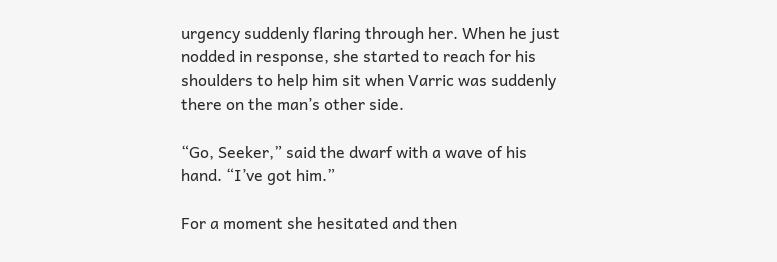urgency suddenly flaring through her. When he just nodded in response, she started to reach for his shoulders to help him sit when Varric was suddenly there on the man’s other side.

“Go, Seeker,” said the dwarf with a wave of his hand. “I’ve got him.”

For a moment she hesitated and then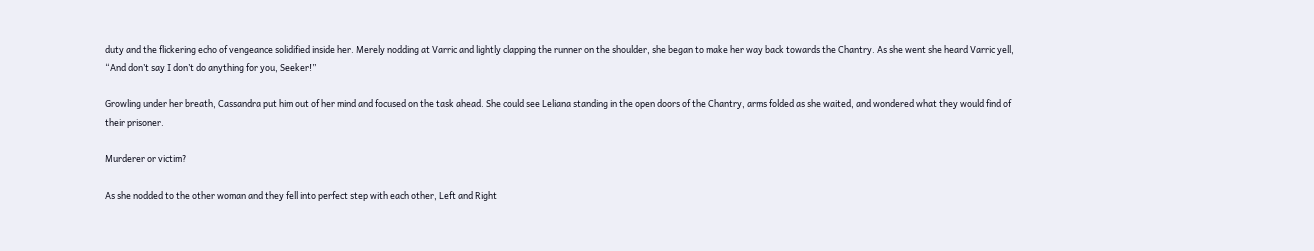duty and the flickering echo of vengeance solidified inside her. Merely nodding at Varric and lightly clapping the runner on the shoulder, she began to make her way back towards the Chantry. As she went she heard Varric yell, “And don’t say I don’t do anything for you, Seeker!”

Growling under her breath, Cassandra put him out of her mind and focused on the task ahead. She could see Leliana standing in the open doors of the Chantry, arms folded as she waited, and wondered what they would find of their prisoner.

Murderer or victim?

As she nodded to the other woman and they fell into perfect step with each other, Left and Right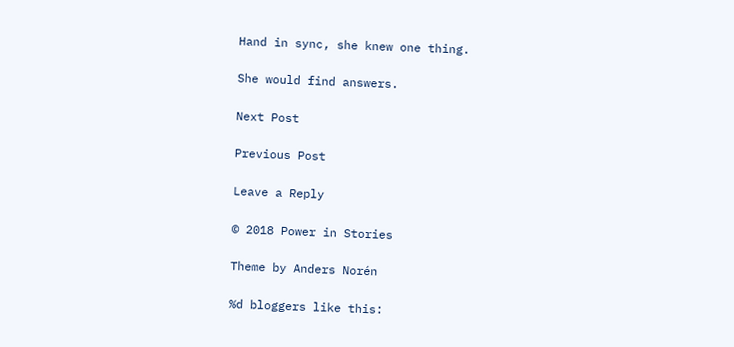Hand in sync, she knew one thing.

She would find answers.

Next Post

Previous Post

Leave a Reply

© 2018 Power in Stories

Theme by Anders Norén

%d bloggers like this: